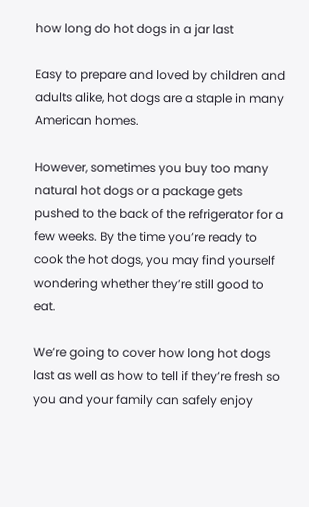how long do hot dogs in a jar last

Easy to prepare and loved by children and adults alike, hot dogs are a staple in many American homes.

However, sometimes you buy too many natural hot dogs or a package gets pushed to the back of the refrigerator for a few weeks. By the time you’re ready to cook the hot dogs, you may find yourself wondering whether they’re still good to eat.

We’re going to cover how long hot dogs last as well as how to tell if they’re fresh so you and your family can safely enjoy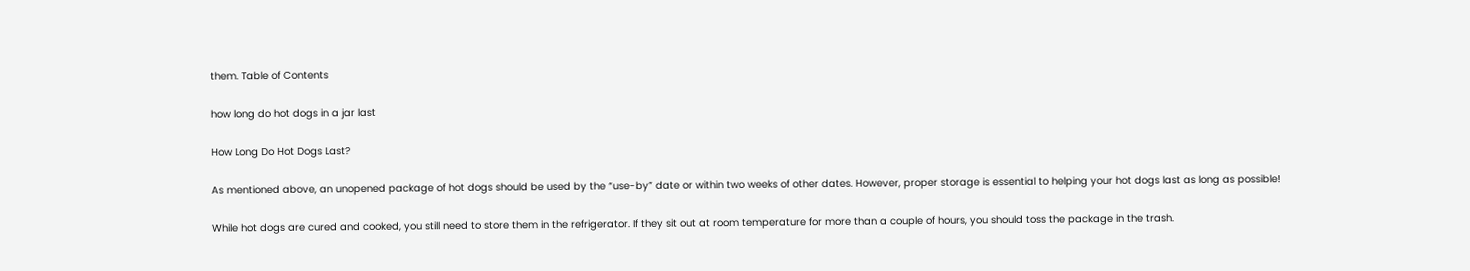them. Table of Contents

how long do hot dogs in a jar last

How Long Do Hot Dogs Last?

As mentioned above, an unopened package of hot dogs should be used by the “use-by” date or within two weeks of other dates. However, proper storage is essential to helping your hot dogs last as long as possible!

While hot dogs are cured and cooked, you still need to store them in the refrigerator. If they sit out at room temperature for more than a couple of hours, you should toss the package in the trash.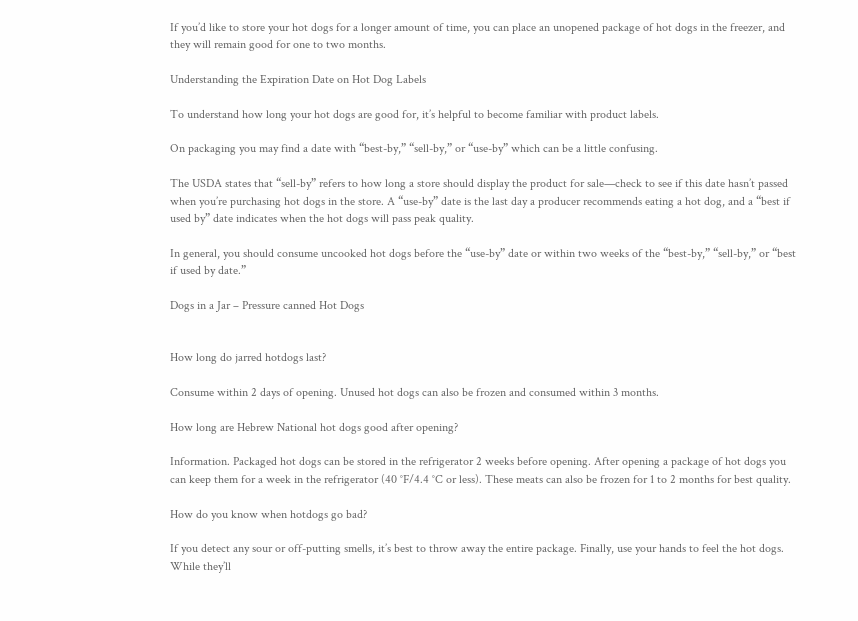If you’d like to store your hot dogs for a longer amount of time, you can place an unopened package of hot dogs in the freezer, and they will remain good for one to two months.

Understanding the Expiration Date on Hot Dog Labels

To understand how long your hot dogs are good for, it’s helpful to become familiar with product labels.

On packaging you may find a date with “best-by,” “sell-by,” or “use-by” which can be a little confusing.

The USDA states that “sell-by” refers to how long a store should display the product for sale—check to see if this date hasn’t passed when you’re purchasing hot dogs in the store. A “use-by” date is the last day a producer recommends eating a hot dog, and a “best if used by” date indicates when the hot dogs will pass peak quality.

In general, you should consume uncooked hot dogs before the “use-by” date or within two weeks of the “best-by,” “sell-by,” or “best if used by date.”

Dogs in a Jar – Pressure canned Hot Dogs


How long do jarred hotdogs last?

Consume within 2 days of opening. Unused hot dogs can also be frozen and consumed within 3 months.

How long are Hebrew National hot dogs good after opening?

Information. Packaged hot dogs can be stored in the refrigerator 2 weeks before opening. After opening a package of hot dogs you can keep them for a week in the refrigerator (40 °F/4.4 °C or less). These meats can also be frozen for 1 to 2 months for best quality.

How do you know when hotdogs go bad?

If you detect any sour or off-putting smells, it’s best to throw away the entire package. Finally, use your hands to feel the hot dogs. While they’ll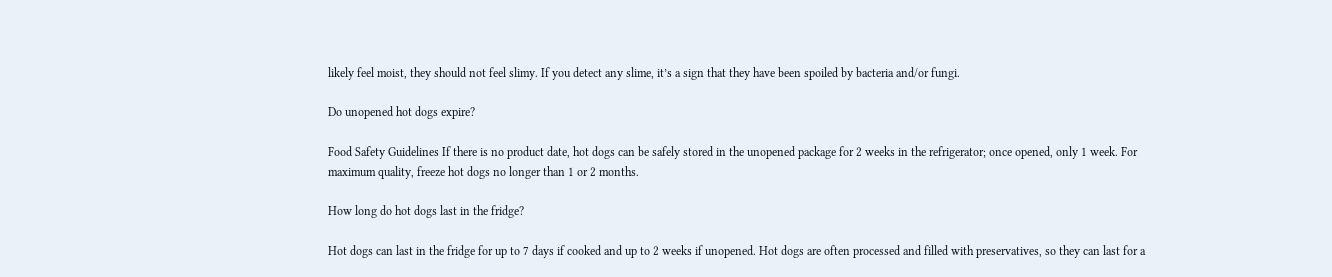likely feel moist, they should not feel slimy. If you detect any slime, it’s a sign that they have been spoiled by bacteria and/or fungi.

Do unopened hot dogs expire?

Food Safety Guidelines If there is no product date, hot dogs can be safely stored in the unopened package for 2 weeks in the refrigerator; once opened, only 1 week. For maximum quality, freeze hot dogs no longer than 1 or 2 months.

How long do hot dogs last in the fridge?

Hot dogs can last in the fridge for up to 7 days if cooked and up to 2 weeks if unopened. Hot dogs are often processed and filled with preservatives, so they can last for a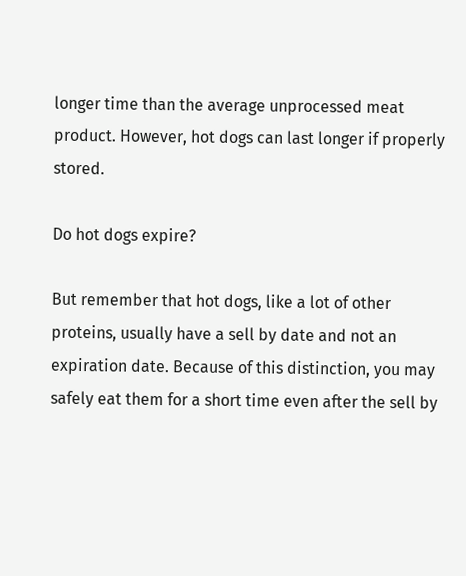longer time than the average unprocessed meat product. However, hot dogs can last longer if properly stored.

Do hot dogs expire?

But remember that hot dogs, like a lot of other proteins, usually have a sell by date and not an expiration date. Because of this distinction, you may safely eat them for a short time even after the sell by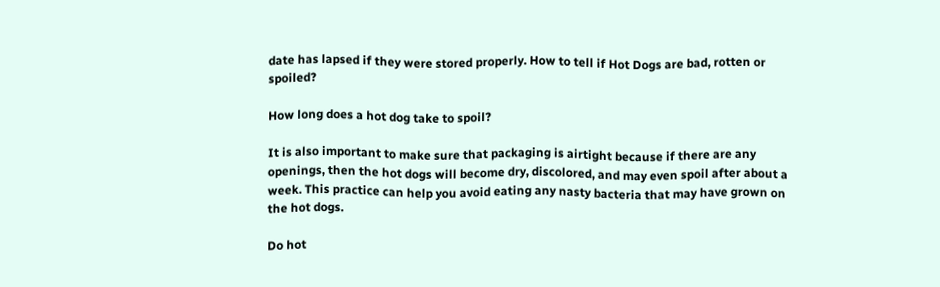date has lapsed if they were stored properly. How to tell if Hot Dogs are bad, rotten or spoiled?

How long does a hot dog take to spoil?

It is also important to make sure that packaging is airtight because if there are any openings, then the hot dogs will become dry, discolored, and may even spoil after about a week. This practice can help you avoid eating any nasty bacteria that may have grown on the hot dogs.

Do hot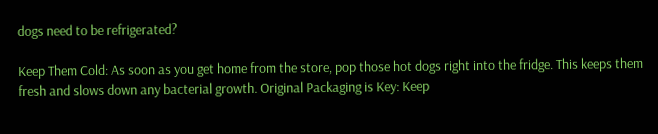dogs need to be refrigerated?

Keep Them Cold: As soon as you get home from the store, pop those hot dogs right into the fridge. This keeps them fresh and slows down any bacterial growth. Original Packaging is Key: Keep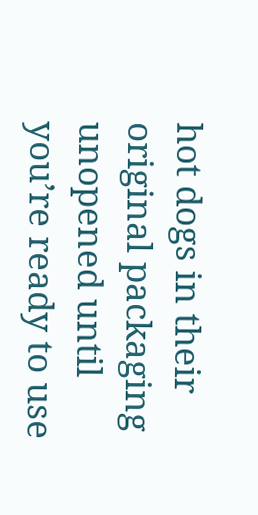hot dogs in their original packaging unopened until you’re ready to use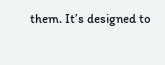them. It’s designed to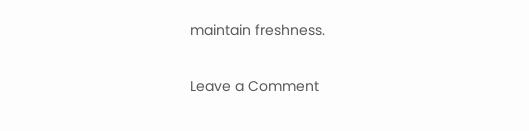maintain freshness.

Leave a Comment